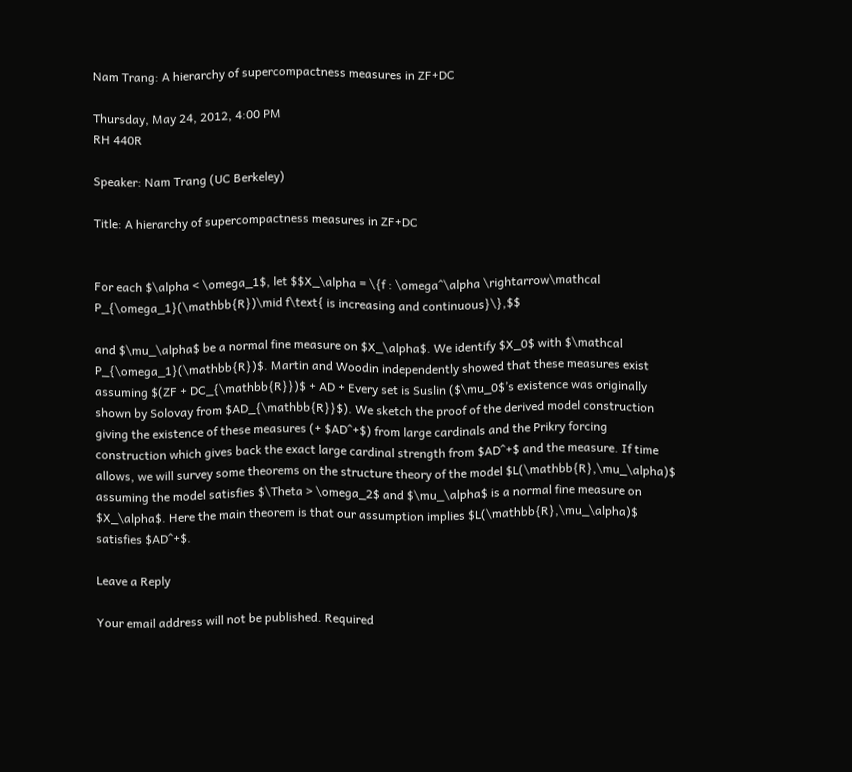Nam Trang: A hierarchy of supercompactness measures in ZF+DC

Thursday, May 24, 2012, 4:00 PM
RH 440R

Speaker: Nam Trang (UC Berkeley)

Title: A hierarchy of supercompactness measures in ZF+DC


For each $\alpha < \omega_1$, let $$X_\alpha = \{f : \omega^\alpha \rightarrow\mathcal P_{\omega_1}(\mathbb{R})\mid f\text{ is increasing and continuous}\},$$

and $\mu_\alpha$ be a normal fine measure on $X_\alpha$. We identify $X_0$ with $\mathcal P_{\omega_1}(\mathbb{R})$. Martin and Woodin independently showed that these measures exist assuming $(ZF + DC_{\mathbb{R}})$ + AD + Every set is Suslin ($\mu_0$’s existence was originally shown by Solovay from $AD_{\mathbb{R}}$). We sketch the proof of the derived model construction giving the existence of these measures (+ $AD^+$) from large cardinals and the Prikry forcing construction which gives back the exact large cardinal strength from $AD^+$ and the measure. If time allows, we will survey some theorems on the structure theory of the model $L(\mathbb{R},\mu_\alpha)$ assuming the model satisfies $\Theta > \omega_2$ and $\mu_\alpha$ is a normal fine measure on $X_\alpha$. Here the main theorem is that our assumption implies $L(\mathbb{R},\mu_\alpha)$ satisfies $AD^+$.

Leave a Reply

Your email address will not be published. Required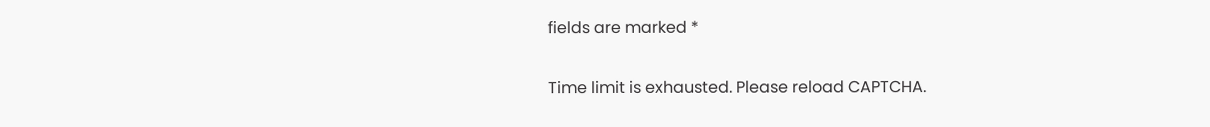fields are marked *

Time limit is exhausted. Please reload CAPTCHA.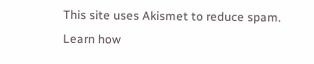This site uses Akismet to reduce spam. Learn how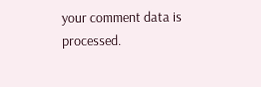your comment data is processed.